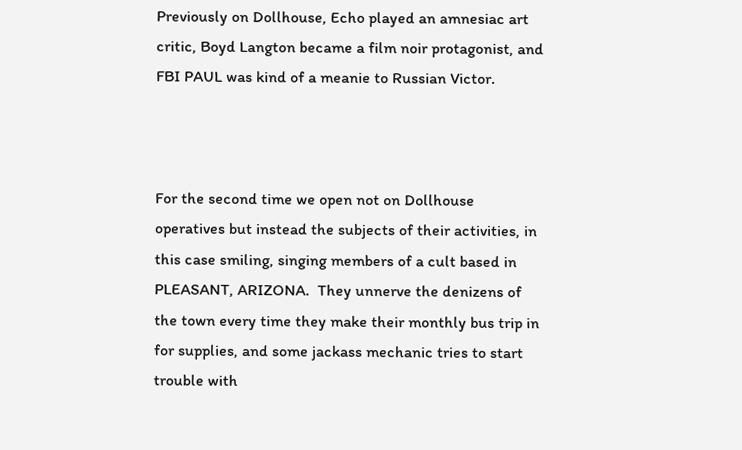Previously on Dollhouse, Echo played an amnesiac art critic, Boyd Langton became a film noir protagonist, and FBI PAUL was kind of a meanie to Russian Victor.



For the second time we open not on Dollhouse operatives but instead the subjects of their activities, in this case smiling, singing members of a cult based in PLEASANT, ARIZONA.  They unnerve the denizens of the town every time they make their monthly bus trip in for supplies, and some jackass mechanic tries to start trouble with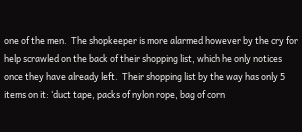one of the men.  The shopkeeper is more alarmed however by the cry for help scrawled on the back of their shopping list, which he only notices once they have already left.  Their shopping list by the way has only 5 items on it: ‘duct tape, packs of nylon rope, bag of corn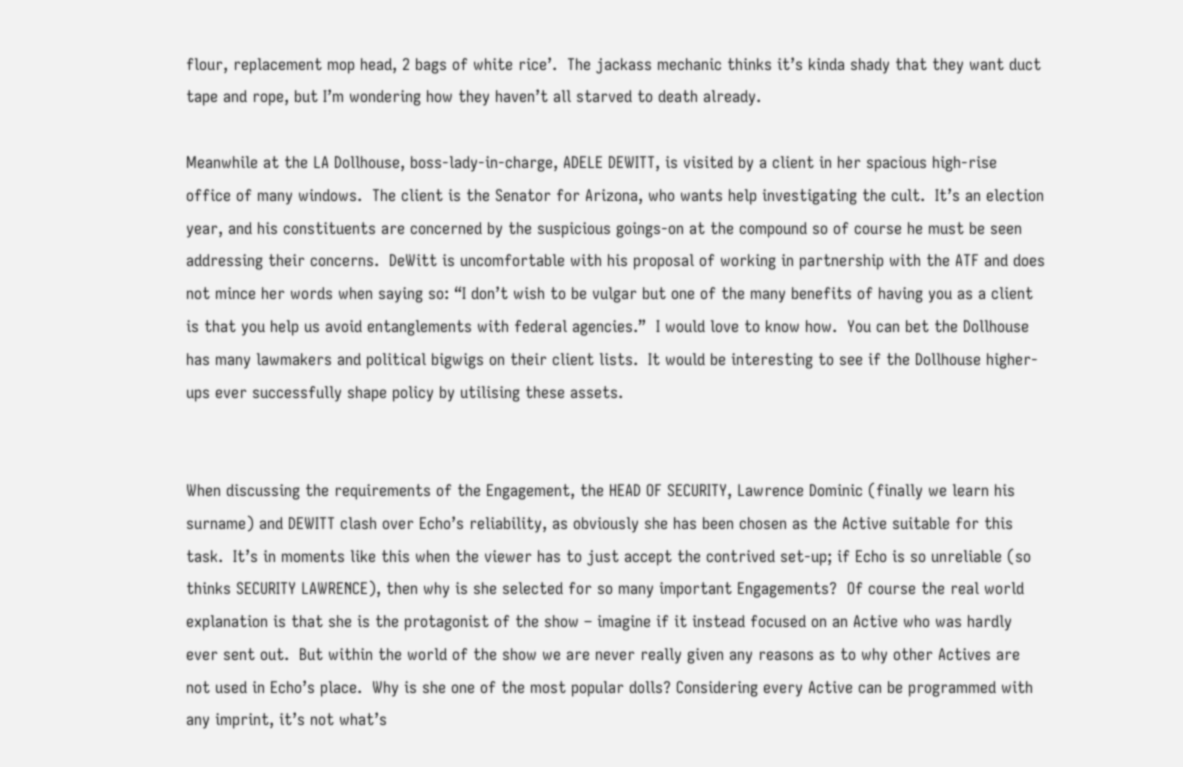flour, replacement mop head, 2 bags of white rice’.  The jackass mechanic thinks it’s kinda shady that they want duct tape and rope, but I’m wondering how they haven’t all starved to death already.

Meanwhile at the LA Dollhouse, boss-lady-in-charge, ADELE DEWITT, is visited by a client in her spacious high-rise office of many windows.  The client is the Senator for Arizona, who wants help investigating the cult.  It’s an election year, and his constituents are concerned by the suspicious goings-on at the compound so of course he must be seen addressing their concerns.  DeWitt is uncomfortable with his proposal of working in partnership with the ATF and does not mince her words when saying so: “I don’t wish to be vulgar but one of the many benefits of having you as a client is that you help us avoid entanglements with federal agencies.”  I would love to know how.  You can bet the Dollhouse has many lawmakers and political bigwigs on their client lists.  It would be interesting to see if the Dollhouse higher-ups ever successfully shape policy by utilising these assets.


When discussing the requirements of the Engagement, the HEAD OF SECURITY, Lawrence Dominic (finally we learn his surname) and DEWITT clash over Echo’s reliability, as obviously she has been chosen as the Active suitable for this task.  It’s in moments like this when the viewer has to just accept the contrived set-up; if Echo is so unreliable (so thinks SECURITY LAWRENCE), then why is she selected for so many important Engagements?  Of course the real world explanation is that she is the protagonist of the show – imagine if it instead focused on an Active who was hardly ever sent out.  But within the world of the show we are never really given any reasons as to why other Actives are not used in Echo’s place.  Why is she one of the most popular dolls? Considering every Active can be programmed with any imprint, it’s not what’s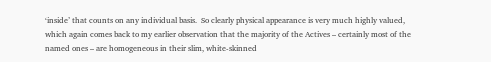‘inside’ that counts on any individual basis.  So clearly physical appearance is very much highly valued, which again comes back to my earlier observation that the majority of the Actives – certainly most of the named ones – are homogeneous in their slim, white-skinned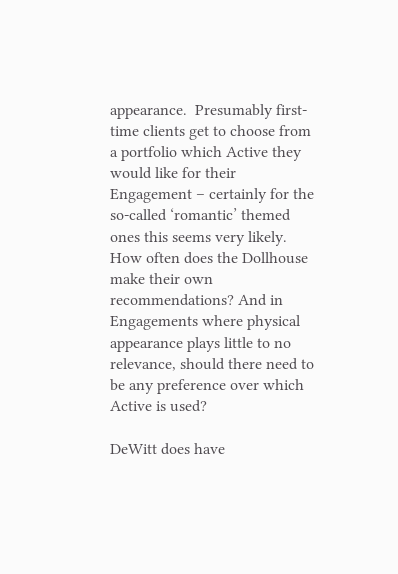appearance.  Presumably first-time clients get to choose from a portfolio which Active they would like for their Engagement – certainly for the so-called ‘romantic’ themed ones this seems very likely.  How often does the Dollhouse make their own recommendations? And in Engagements where physical appearance plays little to no relevance, should there need to be any preference over which Active is used?

DeWitt does have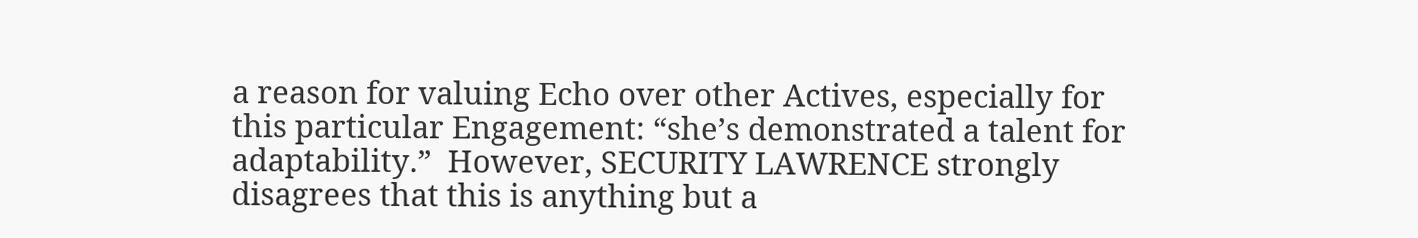a reason for valuing Echo over other Actives, especially for this particular Engagement: “she’s demonstrated a talent for adaptability.”  However, SECURITY LAWRENCE strongly disagrees that this is anything but a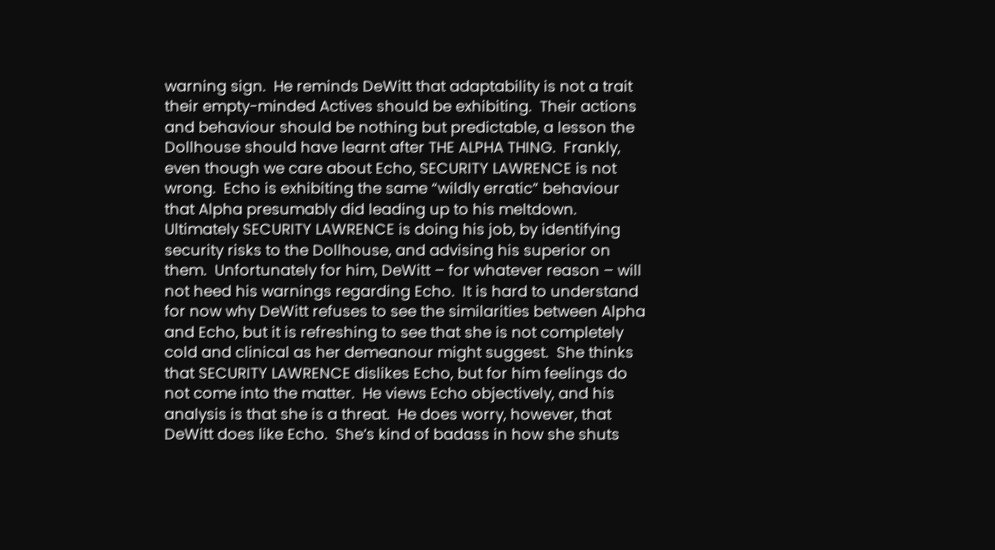warning sign.  He reminds DeWitt that adaptability is not a trait their empty-minded Actives should be exhibiting.  Their actions and behaviour should be nothing but predictable, a lesson the Dollhouse should have learnt after THE ALPHA THING.  Frankly, even though we care about Echo, SECURITY LAWRENCE is not wrong.  Echo is exhibiting the same “wildly erratic” behaviour that Alpha presumably did leading up to his meltdown.  Ultimately SECURITY LAWRENCE is doing his job, by identifying security risks to the Dollhouse, and advising his superior on them.  Unfortunately for him, DeWitt – for whatever reason – will not heed his warnings regarding Echo.  It is hard to understand for now why DeWitt refuses to see the similarities between Alpha and Echo, but it is refreshing to see that she is not completely cold and clinical as her demeanour might suggest.  She thinks that SECURITY LAWRENCE dislikes Echo, but for him feelings do not come into the matter.  He views Echo objectively, and his analysis is that she is a threat.  He does worry, however, that DeWitt does like Echo.  She’s kind of badass in how she shuts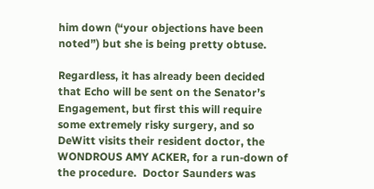him down (“your objections have been noted”) but she is being pretty obtuse.

Regardless, it has already been decided that Echo will be sent on the Senator’s Engagement, but first this will require some extremely risky surgery, and so DeWitt visits their resident doctor, the WONDROUS AMY ACKER, for a run-down of the procedure.  Doctor Saunders was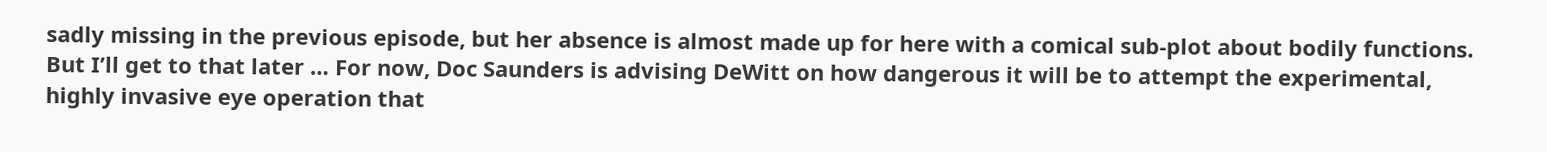sadly missing in the previous episode, but her absence is almost made up for here with a comical sub-plot about bodily functions.  But I’ll get to that later … For now, Doc Saunders is advising DeWitt on how dangerous it will be to attempt the experimental, highly invasive eye operation that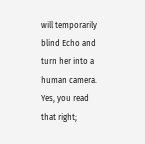will temporarily blind Echo and turn her into a human camera.  Yes, you read that right;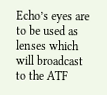Echo’s eyes are to be used as lenses which will broadcast to the ATF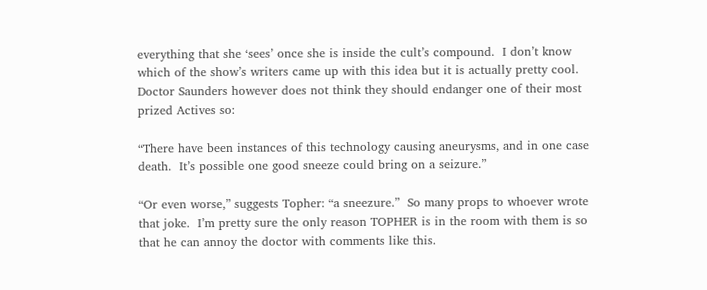everything that she ‘sees’ once she is inside the cult’s compound.  I don’t know which of the show’s writers came up with this idea but it is actually pretty cool.  Doctor Saunders however does not think they should endanger one of their most prized Actives so:

“There have been instances of this technology causing aneurysms, and in one case death.  It’s possible one good sneeze could bring on a seizure.”

“Or even worse,” suggests Topher: “a sneezure.”  So many props to whoever wrote that joke.  I’m pretty sure the only reason TOPHER is in the room with them is so that he can annoy the doctor with comments like this.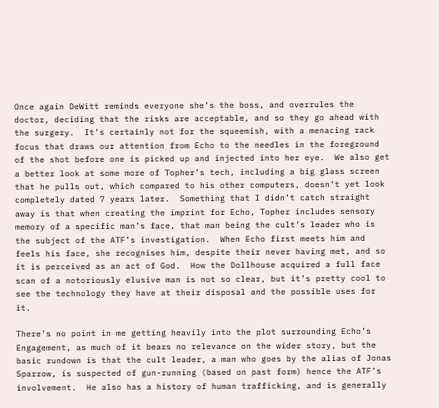Once again DeWitt reminds everyone she’s the boss, and overrules the doctor, deciding that the risks are acceptable, and so they go ahead with the surgery.  It’s certainly not for the squeemish, with a menacing rack focus that draws our attention from Echo to the needles in the foreground of the shot before one is picked up and injected into her eye.  We also get a better look at some more of Topher’s tech, including a big glass screen that he pulls out, which compared to his other computers, doesn’t yet look completely dated 7 years later.  Something that I didn’t catch straight away is that when creating the imprint for Echo, Topher includes sensory memory of a specific man’s face, that man being the cult’s leader who is the subject of the ATF’s investigation.  When Echo first meets him and feels his face, she recognises him, despite their never having met, and so it is perceived as an act of God.  How the Dollhouse acquired a full face scan of a notoriously elusive man is not so clear, but it’s pretty cool to see the technology they have at their disposal and the possible uses for it.

There’s no point in me getting heavily into the plot surrounding Echo’s Engagement, as much of it bears no relevance on the wider story, but the basic rundown is that the cult leader, a man who goes by the alias of Jonas Sparrow, is suspected of gun-running (based on past form) hence the ATF’s involvement.  He also has a history of human trafficking, and is generally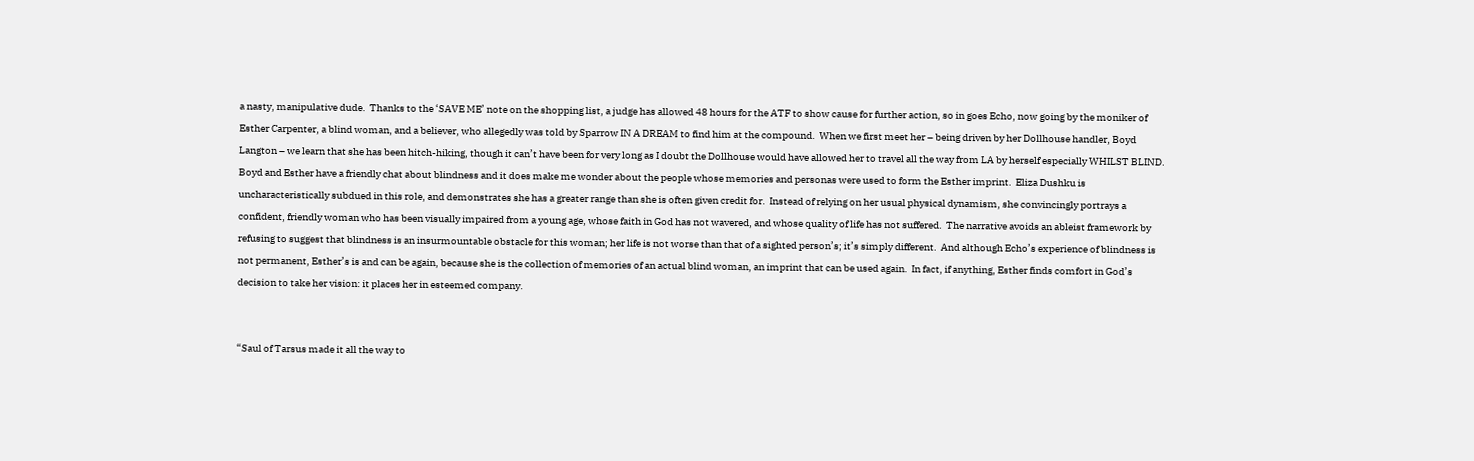a nasty, manipulative dude.  Thanks to the ‘SAVE ME’ note on the shopping list, a judge has allowed 48 hours for the ATF to show cause for further action, so in goes Echo, now going by the moniker of Esther Carpenter, a blind woman, and a believer, who allegedly was told by Sparrow IN A DREAM to find him at the compound.  When we first meet her – being driven by her Dollhouse handler, Boyd Langton – we learn that she has been hitch-hiking, though it can’t have been for very long as I doubt the Dollhouse would have allowed her to travel all the way from LA by herself especially WHILST BLIND.  Boyd and Esther have a friendly chat about blindness and it does make me wonder about the people whose memories and personas were used to form the Esther imprint.  Eliza Dushku is uncharacteristically subdued in this role, and demonstrates she has a greater range than she is often given credit for.  Instead of relying on her usual physical dynamism, she convincingly portrays a confident, friendly woman who has been visually impaired from a young age, whose faith in God has not wavered, and whose quality of life has not suffered.  The narrative avoids an ableist framework by refusing to suggest that blindness is an insurmountable obstacle for this woman; her life is not worse than that of a sighted person’s; it’s simply different.  And although Echo’s experience of blindness is not permanent, Esther’s is and can be again, because she is the collection of memories of an actual blind woman, an imprint that can be used again.  In fact, if anything, Esther finds comfort in God’s decision to take her vision: it places her in esteemed company.


“Saul of Tarsus made it all the way to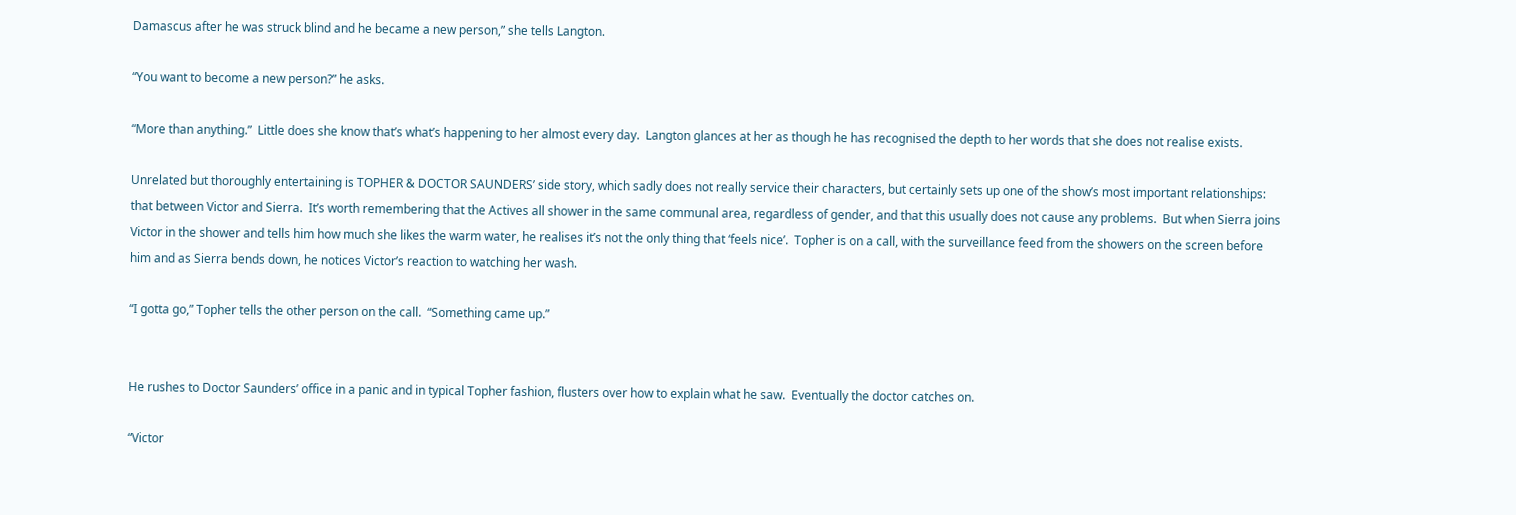Damascus after he was struck blind and he became a new person,” she tells Langton.

“You want to become a new person?” he asks.

“More than anything.”  Little does she know that’s what’s happening to her almost every day.  Langton glances at her as though he has recognised the depth to her words that she does not realise exists.

Unrelated but thoroughly entertaining is TOPHER & DOCTOR SAUNDERS’ side story, which sadly does not really service their characters, but certainly sets up one of the show’s most important relationships: that between Victor and Sierra.  It’s worth remembering that the Actives all shower in the same communal area, regardless of gender, and that this usually does not cause any problems.  But when Sierra joins Victor in the shower and tells him how much she likes the warm water, he realises it’s not the only thing that ‘feels nice’.  Topher is on a call, with the surveillance feed from the showers on the screen before him and as Sierra bends down, he notices Victor’s reaction to watching her wash.

“I gotta go,” Topher tells the other person on the call.  “Something came up.”


He rushes to Doctor Saunders’ office in a panic and in typical Topher fashion, flusters over how to explain what he saw.  Eventually the doctor catches on.

“Victor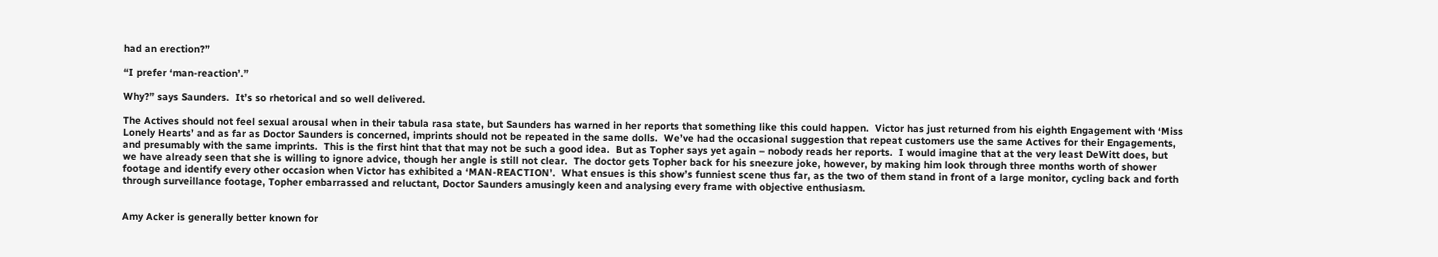had an erection?”

“I prefer ‘man-reaction’.”

Why?” says Saunders.  It’s so rhetorical and so well delivered.

The Actives should not feel sexual arousal when in their tabula rasa state, but Saunders has warned in her reports that something like this could happen.  Victor has just returned from his eighth Engagement with ‘Miss Lonely Hearts’ and as far as Doctor Saunders is concerned, imprints should not be repeated in the same dolls.  We’ve had the occasional suggestion that repeat customers use the same Actives for their Engagements, and presumably with the same imprints.  This is the first hint that that may not be such a good idea.  But as Topher says yet again – nobody reads her reports.  I would imagine that at the very least DeWitt does, but we have already seen that she is willing to ignore advice, though her angle is still not clear.  The doctor gets Topher back for his sneezure joke, however, by making him look through three months worth of shower footage and identify every other occasion when Victor has exhibited a ‘MAN-REACTION’.  What ensues is this show’s funniest scene thus far, as the two of them stand in front of a large monitor, cycling back and forth through surveillance footage, Topher embarrassed and reluctant, Doctor Saunders amusingly keen and analysing every frame with objective enthusiasm.


Amy Acker is generally better known for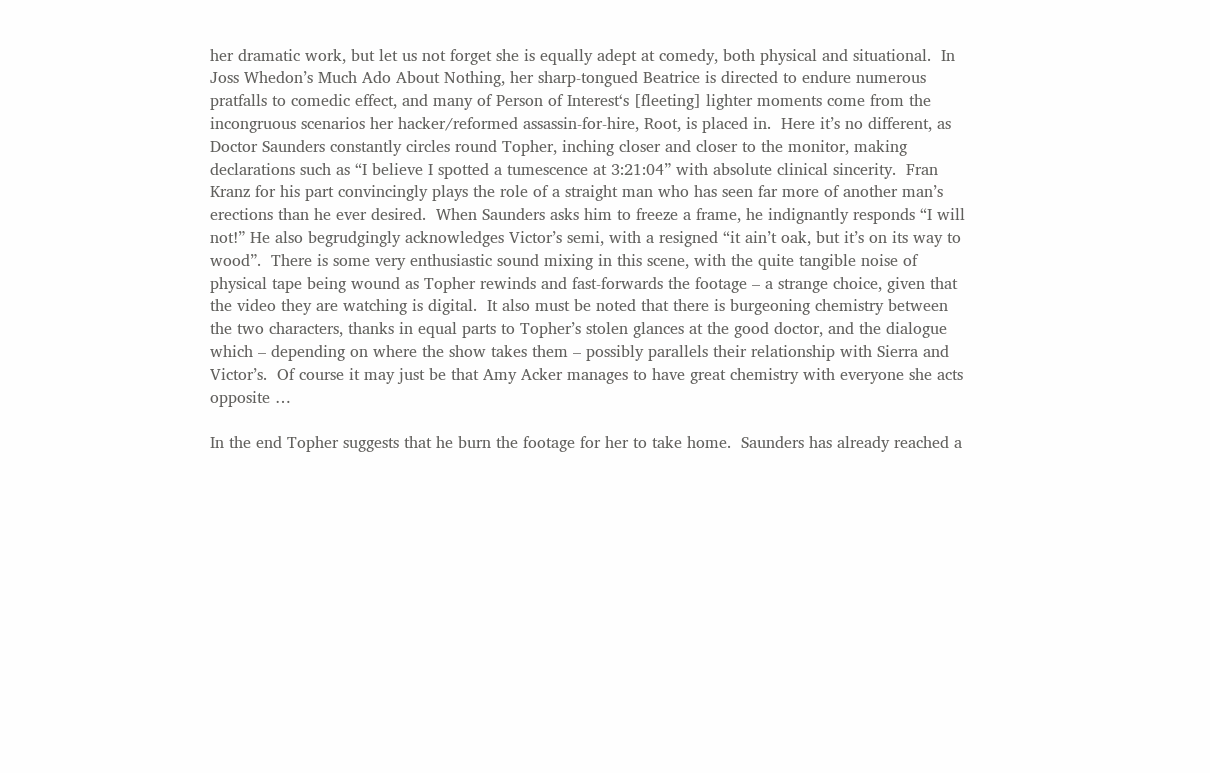her dramatic work, but let us not forget she is equally adept at comedy, both physical and situational.  In Joss Whedon’s Much Ado About Nothing, her sharp-tongued Beatrice is directed to endure numerous pratfalls to comedic effect, and many of Person of Interest‘s [fleeting] lighter moments come from the incongruous scenarios her hacker/reformed assassin-for-hire, Root, is placed in.  Here it’s no different, as Doctor Saunders constantly circles round Topher, inching closer and closer to the monitor, making declarations such as “I believe I spotted a tumescence at 3:21:04” with absolute clinical sincerity.  Fran Kranz for his part convincingly plays the role of a straight man who has seen far more of another man’s erections than he ever desired.  When Saunders asks him to freeze a frame, he indignantly responds “I will not!” He also begrudgingly acknowledges Victor’s semi, with a resigned “it ain’t oak, but it’s on its way to wood”.  There is some very enthusiastic sound mixing in this scene, with the quite tangible noise of physical tape being wound as Topher rewinds and fast-forwards the footage – a strange choice, given that the video they are watching is digital.  It also must be noted that there is burgeoning chemistry between the two characters, thanks in equal parts to Topher’s stolen glances at the good doctor, and the dialogue which – depending on where the show takes them – possibly parallels their relationship with Sierra and Victor’s.  Of course it may just be that Amy Acker manages to have great chemistry with everyone she acts opposite …

In the end Topher suggests that he burn the footage for her to take home.  Saunders has already reached a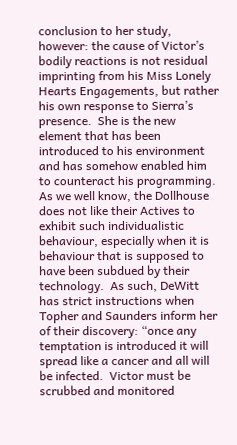conclusion to her study, however: the cause of Victor’s bodily reactions is not residual imprinting from his Miss Lonely Hearts Engagements, but rather his own response to Sierra’s presence.  She is the new element that has been introduced to his environment and has somehow enabled him to counteract his programming.  As we well know, the Dollhouse does not like their Actives to exhibit such individualistic behaviour, especially when it is behaviour that is supposed to have been subdued by their technology.  As such, DeWitt has strict instructions when Topher and Saunders inform her of their discovery: “once any temptation is introduced it will spread like a cancer and all will be infected.  Victor must be scrubbed and monitored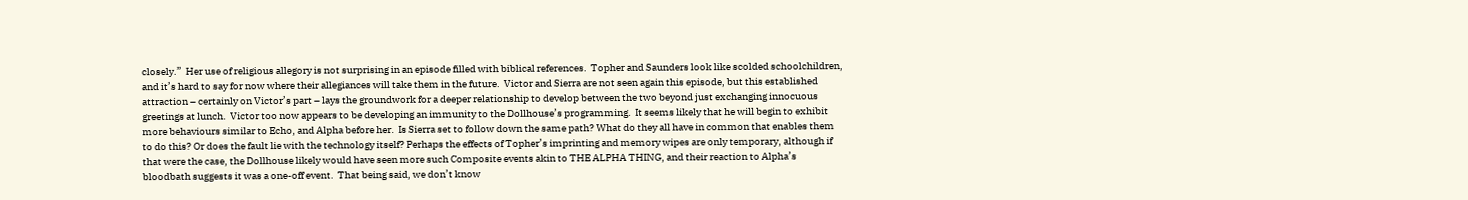closely.”  Her use of religious allegory is not surprising in an episode filled with biblical references.  Topher and Saunders look like scolded schoolchildren, and it’s hard to say for now where their allegiances will take them in the future.  Victor and Sierra are not seen again this episode, but this established attraction – certainly on Victor’s part – lays the groundwork for a deeper relationship to develop between the two beyond just exchanging innocuous greetings at lunch.  Victor too now appears to be developing an immunity to the Dollhouse’s programming.  It seems likely that he will begin to exhibit more behaviours similar to Echo, and Alpha before her.  Is Sierra set to follow down the same path? What do they all have in common that enables them to do this? Or does the fault lie with the technology itself? Perhaps the effects of Topher’s imprinting and memory wipes are only temporary, although if that were the case, the Dollhouse likely would have seen more such Composite events akin to THE ALPHA THING, and their reaction to Alpha’s bloodbath suggests it was a one-off event.  That being said, we don’t know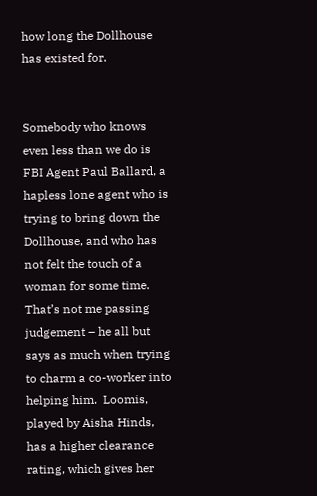how long the Dollhouse has existed for.


Somebody who knows even less than we do is FBI Agent Paul Ballard, a hapless lone agent who is trying to bring down the Dollhouse, and who has not felt the touch of a woman for some time.  That’s not me passing judgement – he all but says as much when trying to charm a co-worker into helping him.  Loomis, played by Aisha Hinds, has a higher clearance rating, which gives her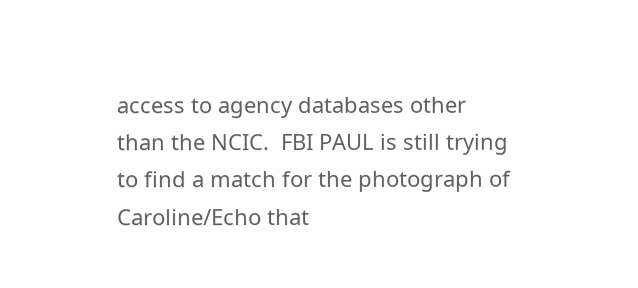access to agency databases other than the NCIC.  FBI PAUL is still trying to find a match for the photograph of Caroline/Echo that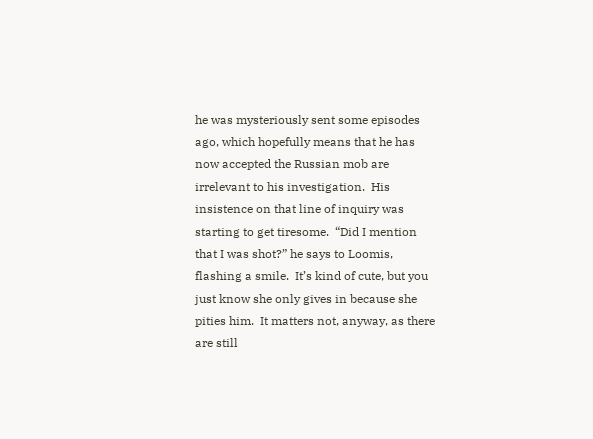he was mysteriously sent some episodes ago, which hopefully means that he has now accepted the Russian mob are irrelevant to his investigation.  His insistence on that line of inquiry was starting to get tiresome.  “Did I mention that I was shot?” he says to Loomis, flashing a smile.  It’s kind of cute, but you just know she only gives in because she pities him.  It matters not, anyway, as there are still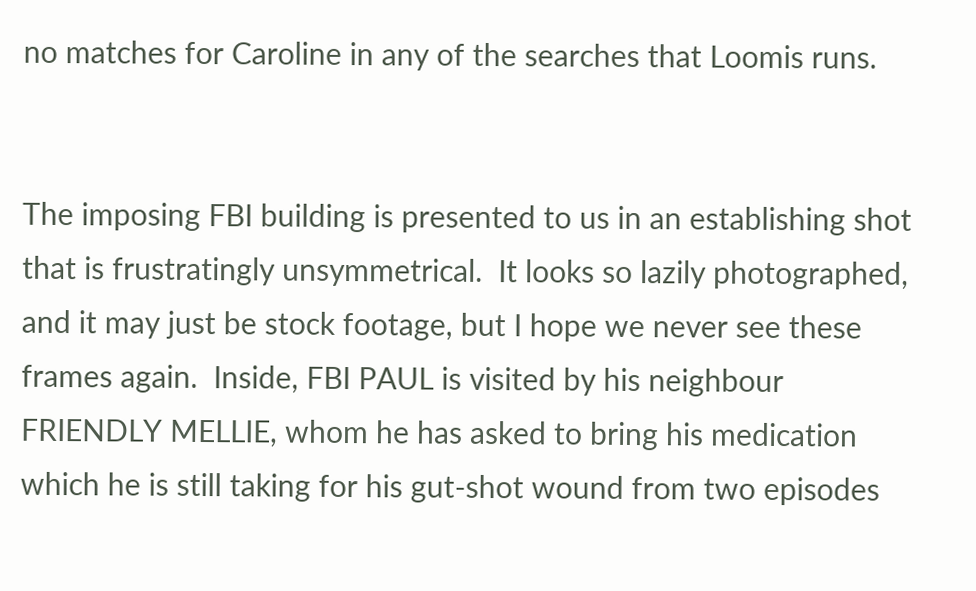no matches for Caroline in any of the searches that Loomis runs.


The imposing FBI building is presented to us in an establishing shot that is frustratingly unsymmetrical.  It looks so lazily photographed, and it may just be stock footage, but I hope we never see these frames again.  Inside, FBI PAUL is visited by his neighbour FRIENDLY MELLIE, whom he has asked to bring his medication which he is still taking for his gut-shot wound from two episodes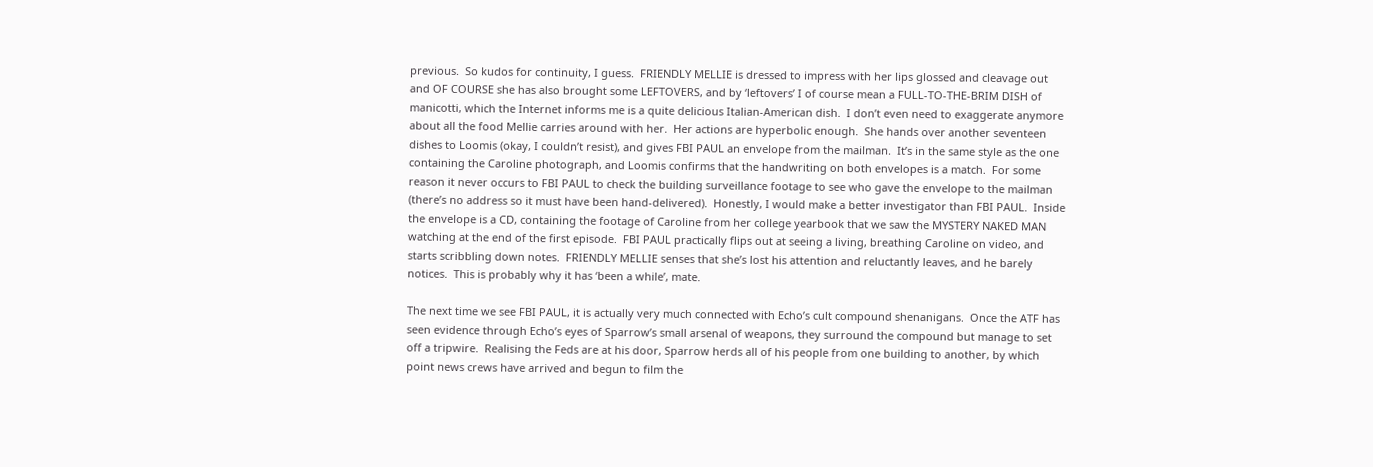previous.  So kudos for continuity, I guess.  FRIENDLY MELLIE is dressed to impress with her lips glossed and cleavage out and OF COURSE she has also brought some LEFTOVERS, and by ‘leftovers’ I of course mean a FULL-TO-THE-BRIM DISH of manicotti, which the Internet informs me is a quite delicious Italian-American dish.  I don’t even need to exaggerate anymore about all the food Mellie carries around with her.  Her actions are hyperbolic enough.  She hands over another seventeen dishes to Loomis (okay, I couldn’t resist), and gives FBI PAUL an envelope from the mailman.  It’s in the same style as the one containing the Caroline photograph, and Loomis confirms that the handwriting on both envelopes is a match.  For some reason it never occurs to FBI PAUL to check the building surveillance footage to see who gave the envelope to the mailman (there’s no address so it must have been hand-delivered).  Honestly, I would make a better investigator than FBI PAUL.  Inside the envelope is a CD, containing the footage of Caroline from her college yearbook that we saw the MYSTERY NAKED MAN watching at the end of the first episode.  FBI PAUL practically flips out at seeing a living, breathing Caroline on video, and starts scribbling down notes.  FRIENDLY MELLIE senses that she’s lost his attention and reluctantly leaves, and he barely notices.  This is probably why it has ‘been a while’, mate.

The next time we see FBI PAUL, it is actually very much connected with Echo’s cult compound shenanigans.  Once the ATF has seen evidence through Echo’s eyes of Sparrow’s small arsenal of weapons, they surround the compound but manage to set off a tripwire.  Realising the Feds are at his door, Sparrow herds all of his people from one building to another, by which point news crews have arrived and begun to film the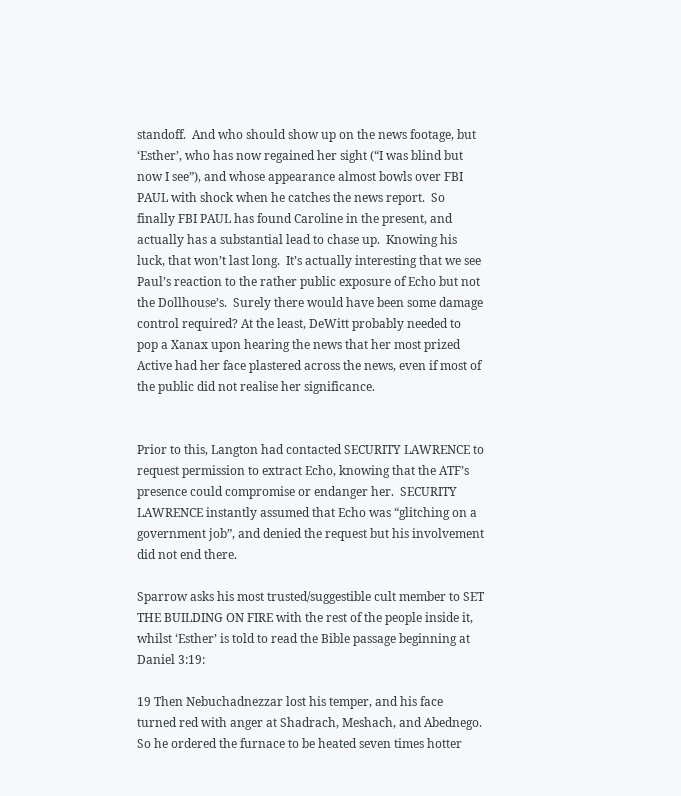standoff.  And who should show up on the news footage, but ‘Esther’, who has now regained her sight (“I was blind but now I see”), and whose appearance almost bowls over FBI PAUL with shock when he catches the news report.  So finally FBI PAUL has found Caroline in the present, and actually has a substantial lead to chase up.  Knowing his luck, that won’t last long.  It’s actually interesting that we see Paul’s reaction to the rather public exposure of Echo but not the Dollhouse’s.  Surely there would have been some damage control required? At the least, DeWitt probably needed to pop a Xanax upon hearing the news that her most prized Active had her face plastered across the news, even if most of the public did not realise her significance.


Prior to this, Langton had contacted SECURITY LAWRENCE to request permission to extract Echo, knowing that the ATF’s presence could compromise or endanger her.  SECURITY LAWRENCE instantly assumed that Echo was “glitching on a government job”, and denied the request but his involvement did not end there.

Sparrow asks his most trusted/suggestible cult member to SET THE BUILDING ON FIRE with the rest of the people inside it, whilst ‘Esther’ is told to read the Bible passage beginning at Daniel 3:19:

19 Then Nebuchadnezzar lost his temper, and his face turned red with anger at Shadrach, Meshach, and Abednego. So he ordered the furnace to be heated seven times hotter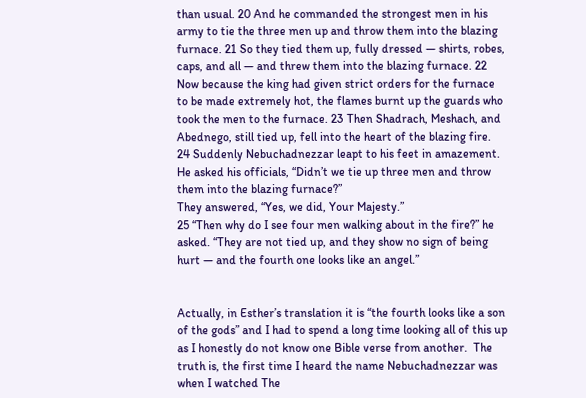than usual. 20 And he commanded the strongest men in his army to tie the three men up and throw them into the blazing furnace. 21 So they tied them up, fully dressed — shirts, robes, caps, and all — and threw them into the blazing furnace. 22 Now because the king had given strict orders for the furnace to be made extremely hot, the flames burnt up the guards who took the men to the furnace. 23 Then Shadrach, Meshach, and Abednego, still tied up, fell into the heart of the blazing fire.
24 Suddenly Nebuchadnezzar leapt to his feet in amazement. He asked his officials, “Didn’t we tie up three men and throw them into the blazing furnace?”
They answered, “Yes, we did, Your Majesty.”
25 “Then why do I see four men walking about in the fire?” he asked. “They are not tied up, and they show no sign of being hurt — and the fourth one looks like an angel.”


Actually, in Esther’s translation it is “the fourth looks like a son of the gods” and I had to spend a long time looking all of this up as I honestly do not know one Bible verse from another.  The truth is, the first time I heard the name Nebuchadnezzar was when I watched The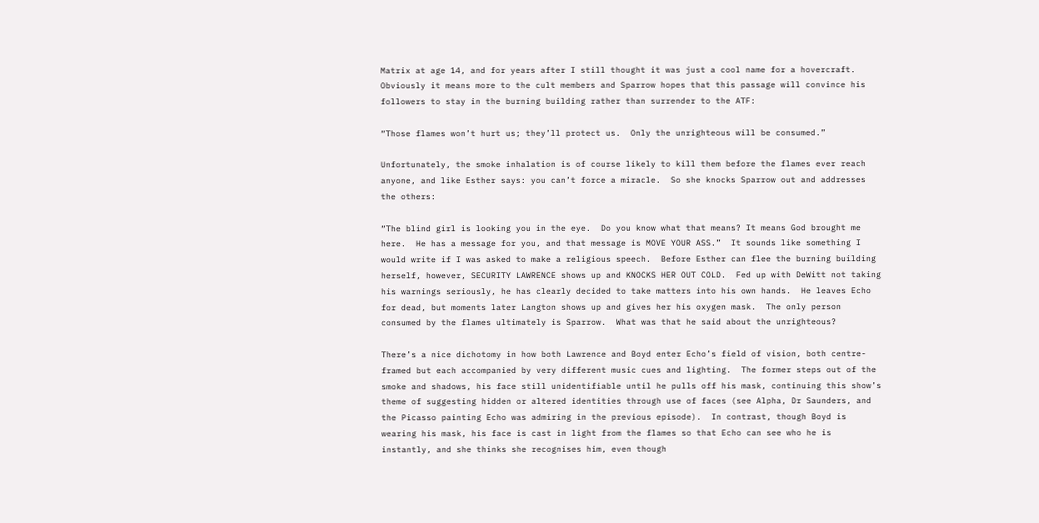Matrix at age 14, and for years after I still thought it was just a cool name for a hovercraft.  Obviously it means more to the cult members and Sparrow hopes that this passage will convince his followers to stay in the burning building rather than surrender to the ATF:

“Those flames won’t hurt us; they’ll protect us.  Only the unrighteous will be consumed.”

Unfortunately, the smoke inhalation is of course likely to kill them before the flames ever reach anyone, and like Esther says: you can’t force a miracle.  So she knocks Sparrow out and addresses the others:

“The blind girl is looking you in the eye.  Do you know what that means? It means God brought me here.  He has a message for you, and that message is MOVE YOUR ASS.”  It sounds like something I would write if I was asked to make a religious speech.  Before Esther can flee the burning building herself, however, SECURITY LAWRENCE shows up and KNOCKS HER OUT COLD.  Fed up with DeWitt not taking his warnings seriously, he has clearly decided to take matters into his own hands.  He leaves Echo for dead, but moments later Langton shows up and gives her his oxygen mask.  The only person consumed by the flames ultimately is Sparrow.  What was that he said about the unrighteous?

There’s a nice dichotomy in how both Lawrence and Boyd enter Echo’s field of vision, both centre-framed but each accompanied by very different music cues and lighting.  The former steps out of the smoke and shadows, his face still unidentifiable until he pulls off his mask, continuing this show’s theme of suggesting hidden or altered identities through use of faces (see Alpha, Dr Saunders, and the Picasso painting Echo was admiring in the previous episode).  In contrast, though Boyd is wearing his mask, his face is cast in light from the flames so that Echo can see who he is instantly, and she thinks she recognises him, even though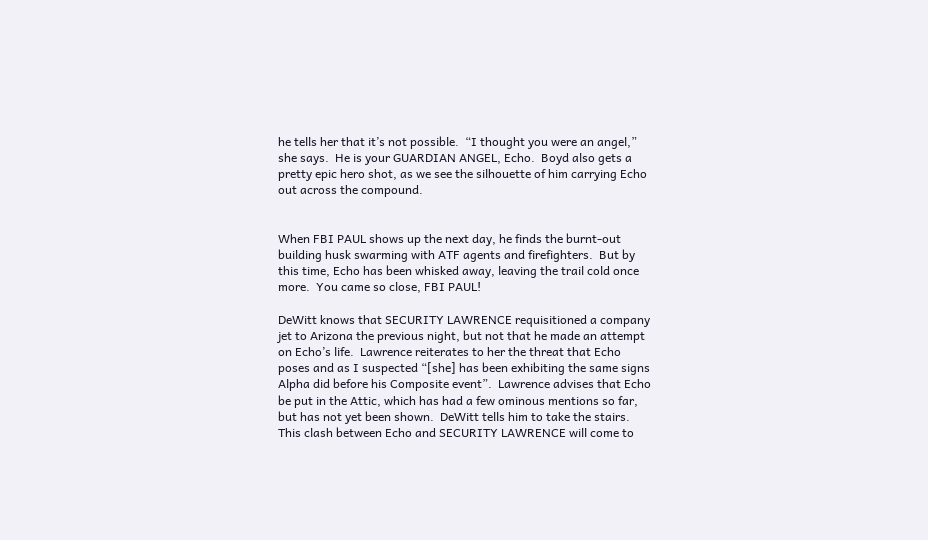he tells her that it’s not possible.  “I thought you were an angel,” she says.  He is your GUARDIAN ANGEL, Echo.  Boyd also gets a pretty epic hero shot, as we see the silhouette of him carrying Echo out across the compound.


When FBI PAUL shows up the next day, he finds the burnt-out building husk swarming with ATF agents and firefighters.  But by this time, Echo has been whisked away, leaving the trail cold once more.  You came so close, FBI PAUL!

DeWitt knows that SECURITY LAWRENCE requisitioned a company jet to Arizona the previous night, but not that he made an attempt on Echo’s life.  Lawrence reiterates to her the threat that Echo poses and as I suspected “[she] has been exhibiting the same signs Alpha did before his Composite event”.  Lawrence advises that Echo be put in the Attic, which has had a few ominous mentions so far, but has not yet been shown.  DeWitt tells him to take the stairs.  This clash between Echo and SECURITY LAWRENCE will come to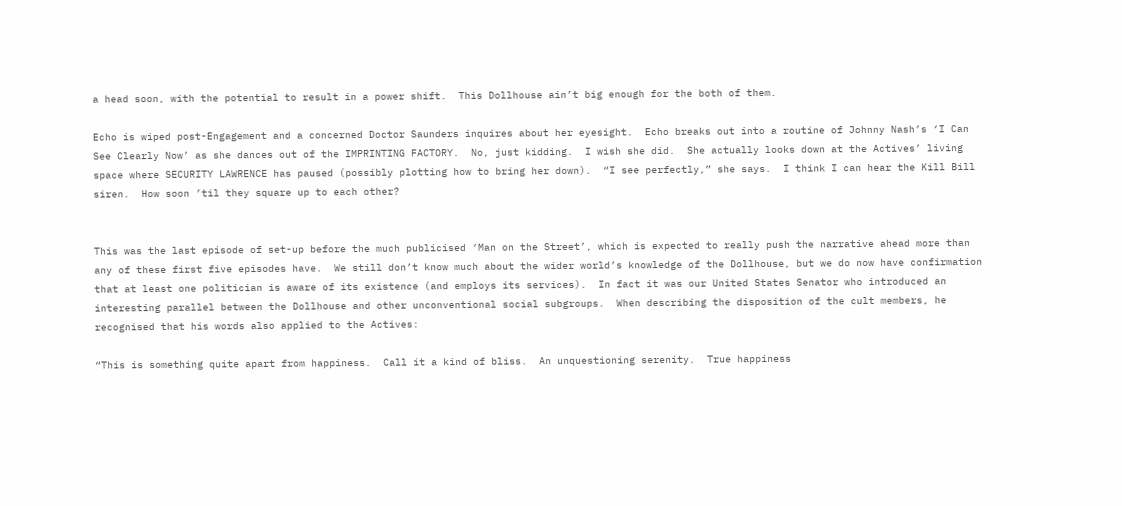a head soon, with the potential to result in a power shift.  This Dollhouse ain’t big enough for the both of them.

Echo is wiped post-Engagement and a concerned Doctor Saunders inquires about her eyesight.  Echo breaks out into a routine of Johnny Nash’s ‘I Can See Clearly Now’ as she dances out of the IMPRINTING FACTORY.  No, just kidding.  I wish she did.  She actually looks down at the Actives’ living space where SECURITY LAWRENCE has paused (possibly plotting how to bring her down).  “I see perfectly,” she says.  I think I can hear the Kill Bill siren.  How soon ’til they square up to each other?


This was the last episode of set-up before the much publicised ‘Man on the Street’, which is expected to really push the narrative ahead more than any of these first five episodes have.  We still don’t know much about the wider world’s knowledge of the Dollhouse, but we do now have confirmation that at least one politician is aware of its existence (and employs its services).  In fact it was our United States Senator who introduced an interesting parallel between the Dollhouse and other unconventional social subgroups.  When describing the disposition of the cult members, he recognised that his words also applied to the Actives:

“This is something quite apart from happiness.  Call it a kind of bliss.  An unquestioning serenity.  True happiness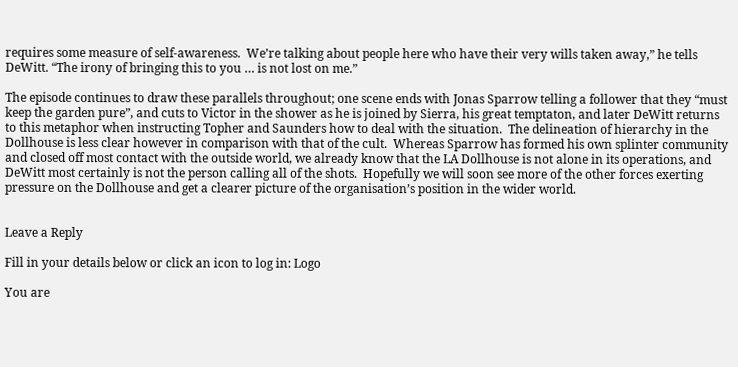requires some measure of self-awareness.  We’re talking about people here who have their very wills taken away,” he tells DeWitt. “The irony of bringing this to you … is not lost on me.”

The episode continues to draw these parallels throughout; one scene ends with Jonas Sparrow telling a follower that they “must keep the garden pure”, and cuts to Victor in the shower as he is joined by Sierra, his great temptaton, and later DeWitt returns to this metaphor when instructing Topher and Saunders how to deal with the situation.  The delineation of hierarchy in the Dollhouse is less clear however in comparison with that of the cult.  Whereas Sparrow has formed his own splinter community and closed off most contact with the outside world, we already know that the LA Dollhouse is not alone in its operations, and DeWitt most certainly is not the person calling all of the shots.  Hopefully we will soon see more of the other forces exerting pressure on the Dollhouse and get a clearer picture of the organisation’s position in the wider world.


Leave a Reply

Fill in your details below or click an icon to log in: Logo

You are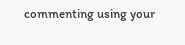commenting using your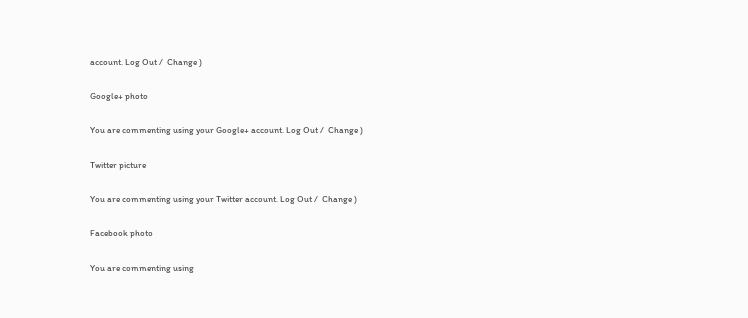account. Log Out /  Change )

Google+ photo

You are commenting using your Google+ account. Log Out /  Change )

Twitter picture

You are commenting using your Twitter account. Log Out /  Change )

Facebook photo

You are commenting using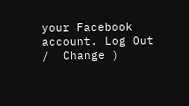your Facebook account. Log Out /  Change )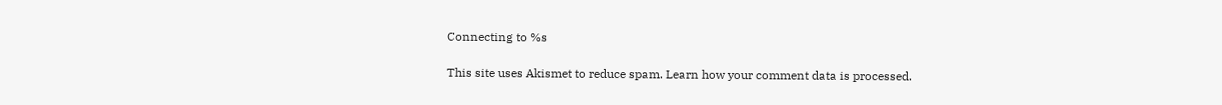Connecting to %s

This site uses Akismet to reduce spam. Learn how your comment data is processed.